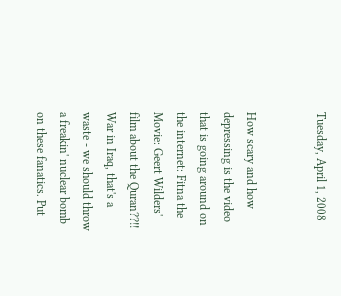Tuesday, April 1, 2008


How scary and how depressing is the video that is going around on the internet: Fitna the Movie: Geert Wilders' film about the Quran??!! War in Iraq, that's a waste - we should throw a freakin' nuclear bomb on these fanatics. Put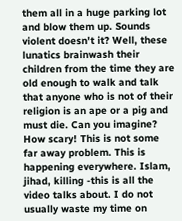them all in a huge parking lot and blow them up. Sounds violent doesn't it? Well, these lunatics brainwash their children from the time they are old enough to walk and talk that anyone who is not of their religion is an ape or a pig and must die. Can you imagine? How scary! This is not some far away problem. This is happening everywhere. Islam, jihad, killing -this is all the video talks about. I do not usually waste my time on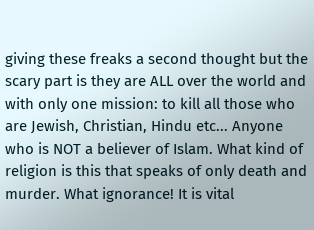giving these freaks a second thought but the scary part is they are ALL over the world and with only one mission: to kill all those who are Jewish, Christian, Hindu etc... Anyone who is NOT a believer of Islam. What kind of religion is this that speaks of only death and murder. What ignorance! It is vital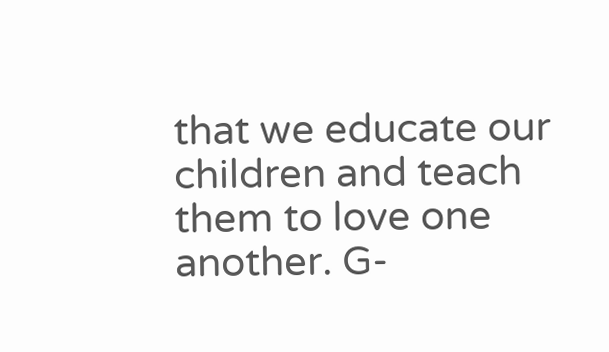that we educate our children and teach them to love one another. G-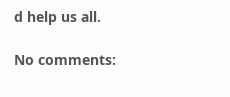d help us all.

No comments: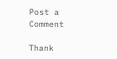Post a Comment

Thank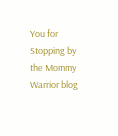You for Stopping by the Mommy Warrior blog